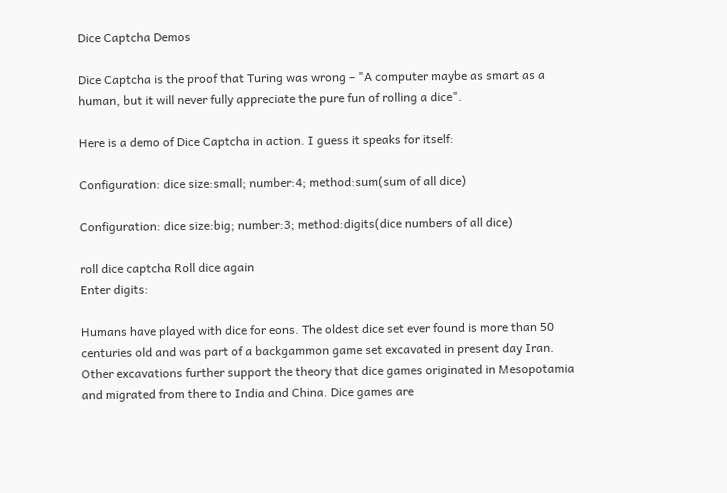Dice Captcha Demos

Dice Captcha is the proof that Turing was wrong – "A computer maybe as smart as a human, but it will never fully appreciate the pure fun of rolling a dice".

Here is a demo of Dice Captcha in action. I guess it speaks for itself:

Configuration: dice size:small; number:4; method:sum(sum of all dice)

Configuration: dice size:big; number:3; method:digits(dice numbers of all dice)

roll dice captcha Roll dice again
Enter digits:

Humans have played with dice for eons. The oldest dice set ever found is more than 50 centuries old and was part of a backgammon game set excavated in present day Iran. Other excavations further support the theory that dice games originated in Mesopotamia and migrated from there to India and China. Dice games are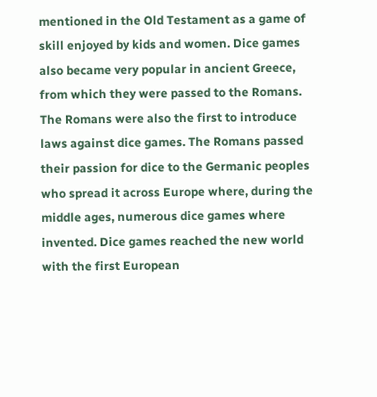mentioned in the Old Testament as a game of skill enjoyed by kids and women. Dice games also became very popular in ancient Greece, from which they were passed to the Romans. The Romans were also the first to introduce laws against dice games. The Romans passed their passion for dice to the Germanic peoples who spread it across Europe where, during the middle ages, numerous dice games where invented. Dice games reached the new world with the first European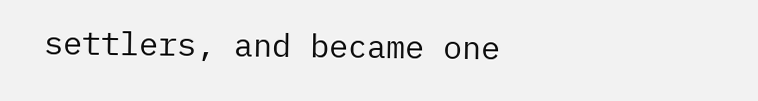settlers, and became one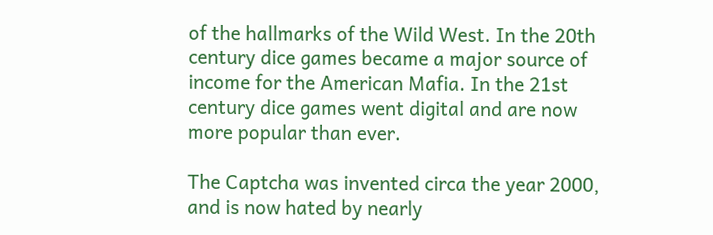of the hallmarks of the Wild West. In the 20th century dice games became a major source of income for the American Mafia. In the 21st century dice games went digital and are now more popular than ever.

The Captcha was invented circa the year 2000, and is now hated by nearly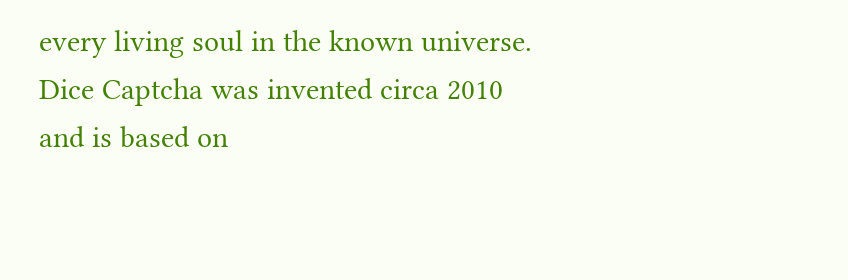every living soul in the known universe. Dice Captcha was invented circa 2010 and is based on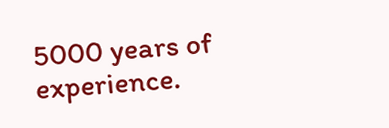5000 years of experience.